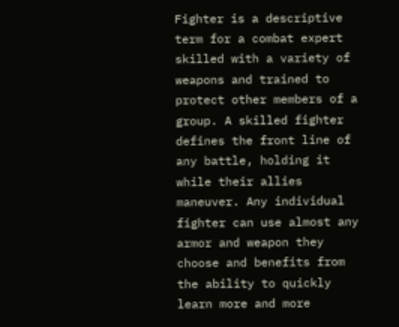Fighter is a descriptive term for a combat expert skilled with a variety of weapons and trained to protect other members of a group. A skilled fighter defines the front line of any battle, holding it while their allies maneuver. Any individual fighter can use almost any armor and weapon they choose and benefits from the ability to quickly learn more and more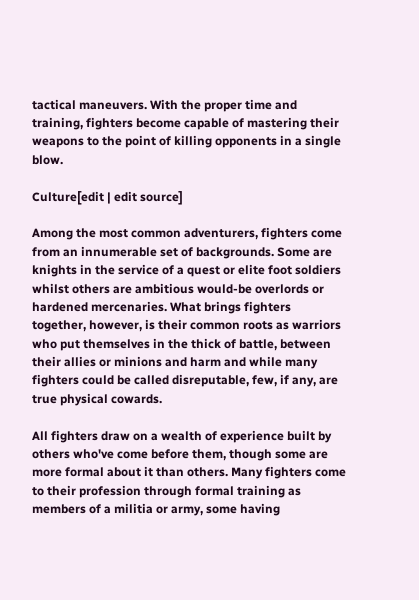tactical maneuvers. With the proper time and training, fighters become capable of mastering their weapons to the point of killing opponents in a single blow.

Culture[edit | edit source]

Among the most common adventurers, fighters come from an innumerable set of backgrounds. Some are knights in the service of a quest or elite foot soldiers whilst others are ambitious would-be overlords or hardened mercenaries. What brings fighters together, however, is their common roots as warriors who put themselves in the thick of battle, between their allies or minions and harm and while many fighters could be called disreputable, few, if any, are true physical cowards.

All fighters draw on a wealth of experience built by others who've come before them, though some are more formal about it than others. Many fighters come to their profession through formal training as members of a militia or army, some having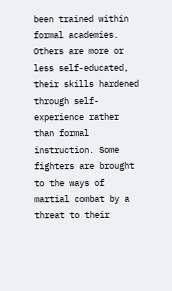been trained within formal academies. Others are more or less self-educated, their skills hardened through self-experience rather than formal instruction. Some fighters are brought to the ways of martial combat by a threat to their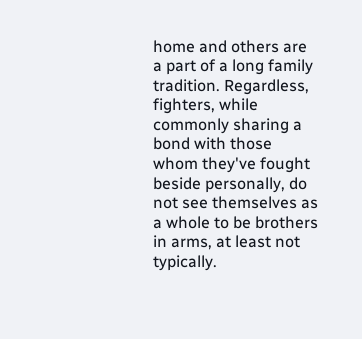home and others are a part of a long family tradition. Regardless, fighters, while commonly sharing a bond with those whom they've fought beside personally, do not see themselves as a whole to be brothers in arms, at least not typically.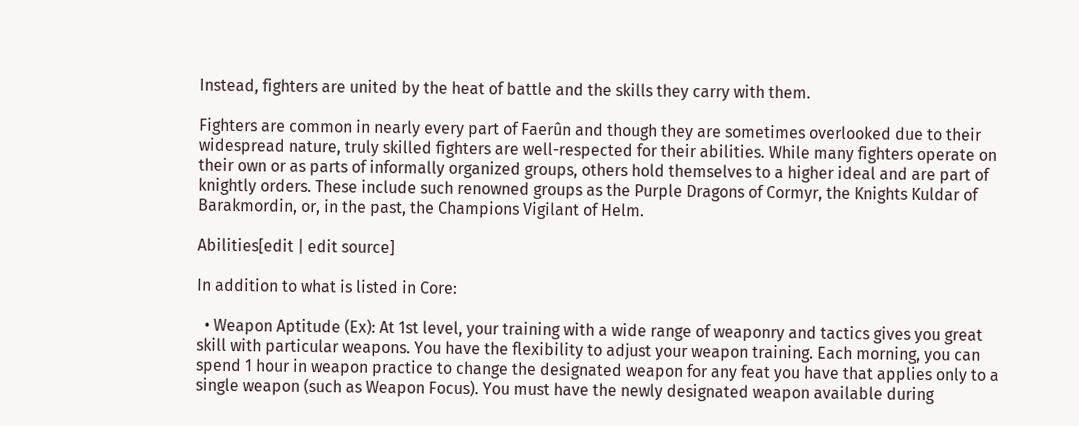Instead, fighters are united by the heat of battle and the skills they carry with them.

Fighters are common in nearly every part of Faerûn and though they are sometimes overlooked due to their widespread nature, truly skilled fighters are well-respected for their abilities. While many fighters operate on their own or as parts of informally organized groups, others hold themselves to a higher ideal and are part of knightly orders. These include such renowned groups as the Purple Dragons of Cormyr, the Knights Kuldar of Barakmordin, or, in the past, the Champions Vigilant of Helm.

Abilities[edit | edit source]

In addition to what is listed in Core:

  • Weapon Aptitude (Ex): At 1st level, your training with a wide range of weaponry and tactics gives you great skill with particular weapons. You have the flexibility to adjust your weapon training. Each morning, you can spend 1 hour in weapon practice to change the designated weapon for any feat you have that applies only to a single weapon (such as Weapon Focus). You must have the newly designated weapon available during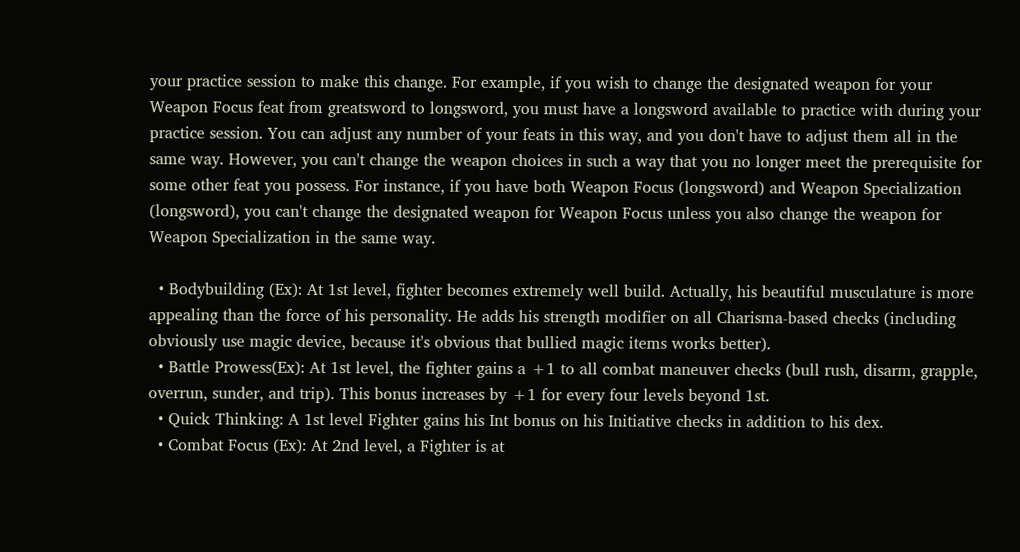your practice session to make this change. For example, if you wish to change the designated weapon for your Weapon Focus feat from greatsword to longsword, you must have a longsword available to practice with during your practice session. You can adjust any number of your feats in this way, and you don't have to adjust them all in the same way. However, you can't change the weapon choices in such a way that you no longer meet the prerequisite for some other feat you possess. For instance, if you have both Weapon Focus (longsword) and Weapon Specialization (longsword), you can't change the designated weapon for Weapon Focus unless you also change the weapon for Weapon Specialization in the same way.

  • Bodybuilding (Ex): At 1st level, fighter becomes extremely well build. Actually, his beautiful musculature is more appealing than the force of his personality. He adds his strength modifier on all Charisma-based checks (including obviously use magic device, because it's obvious that bullied magic items works better).
  • Battle Prowess(Ex): At 1st level, the fighter gains a +1 to all combat maneuver checks (bull rush, disarm, grapple, overrun, sunder, and trip). This bonus increases by +1 for every four levels beyond 1st.
  • Quick Thinking: A 1st level Fighter gains his Int bonus on his Initiative checks in addition to his dex.
  • Combat Focus (Ex): At 2nd level, a Fighter is at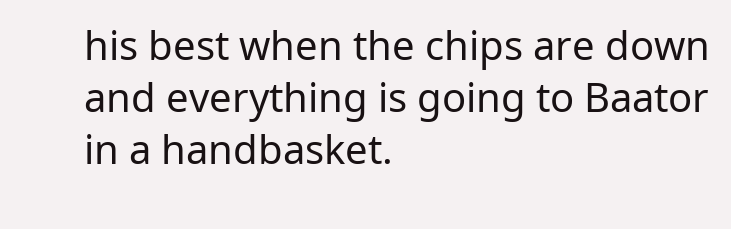his best when the chips are down and everything is going to Baator in a handbasket.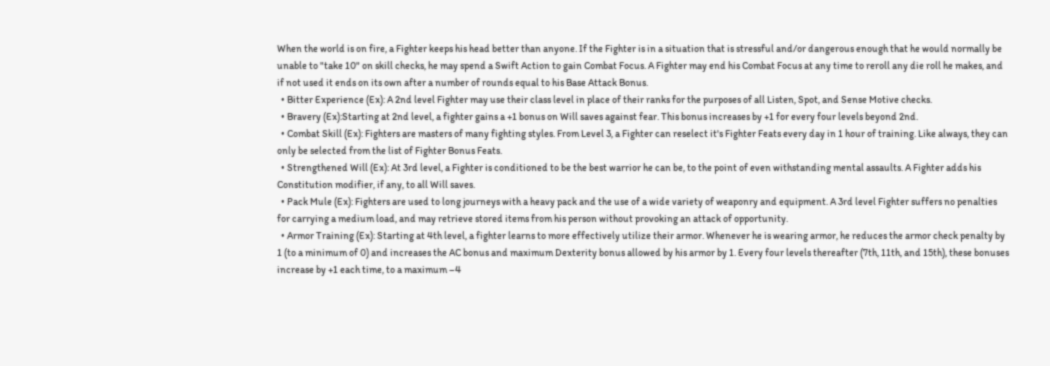When the world is on fire, a Fighter keeps his head better than anyone. If the Fighter is in a situation that is stressful and/or dangerous enough that he would normally be unable to "take 10" on skill checks, he may spend a Swift Action to gain Combat Focus. A Fighter may end his Combat Focus at any time to reroll any die roll he makes, and if not used it ends on its own after a number of rounds equal to his Base Attack Bonus.
  • Bitter Experience (Ex): A 2nd level Fighter may use their class level in place of their ranks for the purposes of all Listen, Spot, and Sense Motive checks.
  • Bravery (Ex):Starting at 2nd level, a fighter gains a +1 bonus on Will saves against fear. This bonus increases by +1 for every four levels beyond 2nd.
  • Combat Skill (Ex): Fighters are masters of many fighting styles. From Level 3, a Fighter can reselect it's Fighter Feats every day in 1 hour of training. Like always, they can only be selected from the list of Fighter Bonus Feats.
  • Strengthened Will (Ex): At 3rd level, a Fighter is conditioned to be the best warrior he can be, to the point of even withstanding mental assaults. A Fighter adds his Constitution modifier, if any, to all Will saves.
  • Pack Mule (Ex): Fighters are used to long journeys with a heavy pack and the use of a wide variety of weaponry and equipment. A 3rd level Fighter suffers no penalties for carrying a medium load, and may retrieve stored items from his person without provoking an attack of opportunity.
  • Armor Training (Ex): Starting at 4th level, a fighter learns to more effectively utilize their armor. Whenever he is wearing armor, he reduces the armor check penalty by 1 (to a minimum of 0) and increases the AC bonus and maximum Dexterity bonus allowed by his armor by 1. Every four levels thereafter (7th, 11th, and 15th), these bonuses increase by +1 each time, to a maximum –4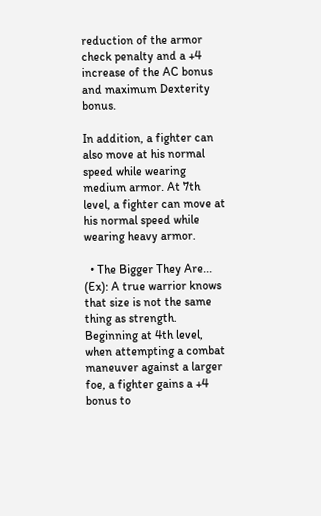reduction of the armor check penalty and a +4 increase of the AC bonus and maximum Dexterity bonus.

In addition, a fighter can also move at his normal speed while wearing medium armor. At 7th level, a fighter can move at his normal speed while wearing heavy armor.

  • The Bigger They Are... (Ex): A true warrior knows that size is not the same thing as strength. Beginning at 4th level, when attempting a combat maneuver against a larger foe, a fighter gains a +4 bonus to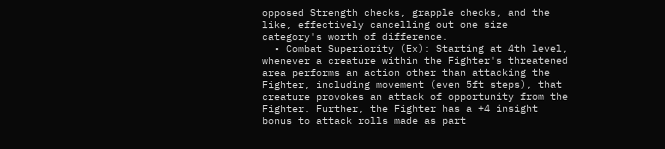opposed Strength checks, grapple checks, and the like, effectively cancelling out one size category's worth of difference.
  • Combat Superiority (Ex): Starting at 4th level, whenever a creature within the Fighter's threatened area performs an action other than attacking the Fighter, including movement (even 5ft steps), that creature provokes an attack of opportunity from the Fighter. Further, the Fighter has a +4 insight bonus to attack rolls made as part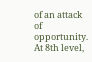of an attack of opportunity. At 8th level,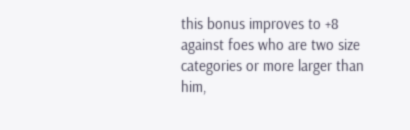this bonus improves to +8 against foes who are two size categories or more larger than him,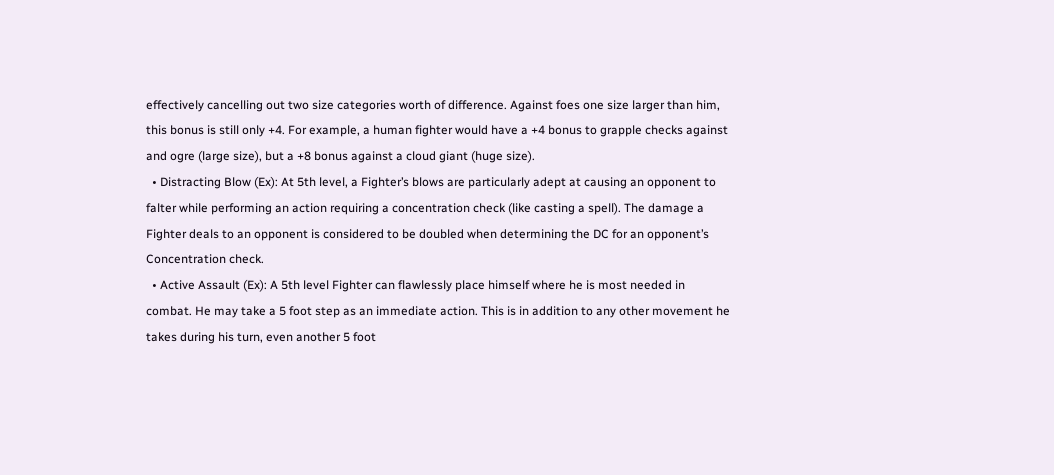effectively cancelling out two size categories worth of difference. Against foes one size larger than him, this bonus is still only +4. For example, a human fighter would have a +4 bonus to grapple checks against and ogre (large size), but a +8 bonus against a cloud giant (huge size).
  • Distracting Blow (Ex): At 5th level, a Fighter’s blows are particularly adept at causing an opponent to falter while performing an action requiring a concentration check (like casting a spell). The damage a Fighter deals to an opponent is considered to be doubled when determining the DC for an opponent’s Concentration check.
  • Active Assault (Ex): A 5th level Fighter can flawlessly place himself where he is most needed in combat. He may take a 5 foot step as an immediate action. This is in addition to any other movement he takes during his turn, even another 5 foot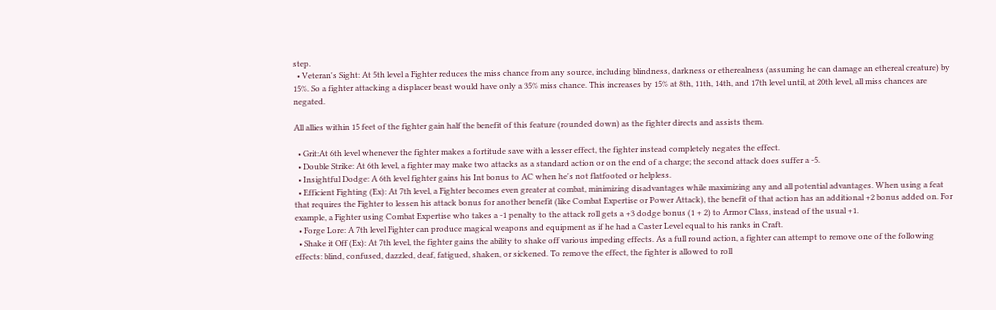step.
  • Veteran's Sight: At 5th level a Fighter reduces the miss chance from any source, including blindness, darkness or etherealness (assuming he can damage an ethereal creature) by 15%. So a fighter attacking a displacer beast would have only a 35% miss chance. This increases by 15% at 8th, 11th, 14th, and 17th level until, at 20th level, all miss chances are negated.

All allies within 15 feet of the fighter gain half the benefit of this feature (rounded down) as the fighter directs and assists them.

  • Grit:At 6th level whenever the fighter makes a fortitude save with a lesser effect, the fighter instead completely negates the effect.
  • Double Strike: At 6th level, a fighter may make two attacks as a standard action or on the end of a charge; the second attack does suffer a -5.
  • Insightful Dodge: A 6th level fighter gains his Int bonus to AC when he's not flatfooted or helpless.
  • Efficient Fighting (Ex): At 7th level, a Fighter becomes even greater at combat, minimizing disadvantages while maximizing any and all potential advantages. When using a feat that requires the Fighter to lessen his attack bonus for another benefit (like Combat Expertise or Power Attack), the benefit of that action has an additional +2 bonus added on. For example, a Fighter using Combat Expertise who takes a -1 penalty to the attack roll gets a +3 dodge bonus (1 + 2) to Armor Class, instead of the usual +1.
  • Forge Lore: A 7th level Fighter can produce magical weapons and equipment as if he had a Caster Level equal to his ranks in Craft.
  • Shake it Off (Ex): At 7th level, the fighter gains the ability to shake off various impeding effects. As a full round action, a fighter can attempt to remove one of the following effects: blind, confused, dazzled, deaf, fatigued, shaken, or sickened. To remove the effect, the fighter is allowed to roll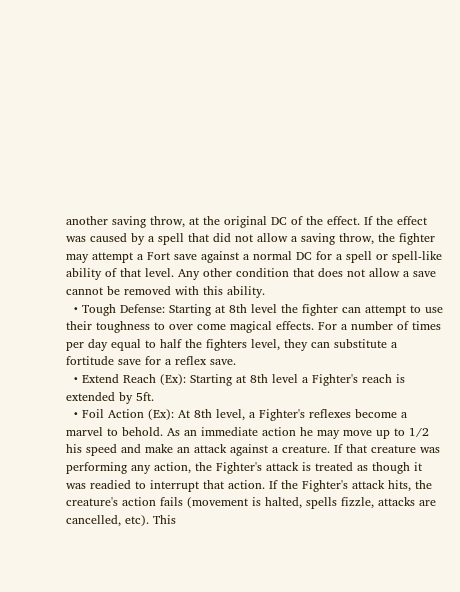another saving throw, at the original DC of the effect. If the effect was caused by a spell that did not allow a saving throw, the fighter may attempt a Fort save against a normal DC for a spell or spell-like ability of that level. Any other condition that does not allow a save cannot be removed with this ability.
  • Tough Defense: Starting at 8th level the fighter can attempt to use their toughness to over come magical effects. For a number of times per day equal to half the fighters level, they can substitute a fortitude save for a reflex save.
  • Extend Reach (Ex): Starting at 8th level a Fighter's reach is extended by 5ft.
  • Foil Action (Ex): At 8th level, a Fighter's reflexes become a marvel to behold. As an immediate action he may move up to 1/2 his speed and make an attack against a creature. If that creature was performing any action, the Fighter's attack is treated as though it was readied to interrupt that action. If the Fighter's attack hits, the creature's action fails (movement is halted, spells fizzle, attacks are cancelled, etc). This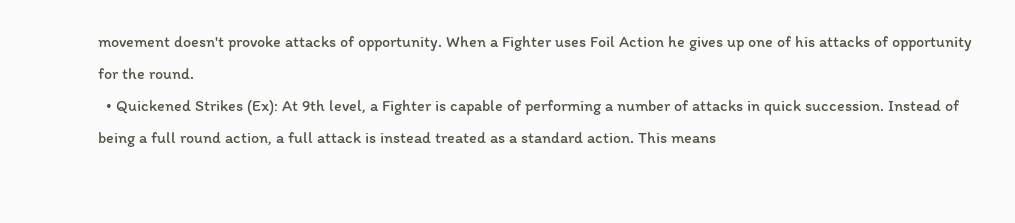movement doesn't provoke attacks of opportunity. When a Fighter uses Foil Action he gives up one of his attacks of opportunity for the round.
  • Quickened Strikes (Ex): At 9th level, a Fighter is capable of performing a number of attacks in quick succession. Instead of being a full round action, a full attack is instead treated as a standard action. This means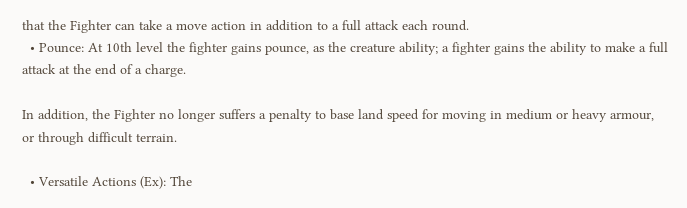that the Fighter can take a move action in addition to a full attack each round.
  • Pounce: At 10th level the fighter gains pounce, as the creature ability; a fighter gains the ability to make a full attack at the end of a charge.

In addition, the Fighter no longer suffers a penalty to base land speed for moving in medium or heavy armour, or through difficult terrain.

  • Versatile Actions (Ex): The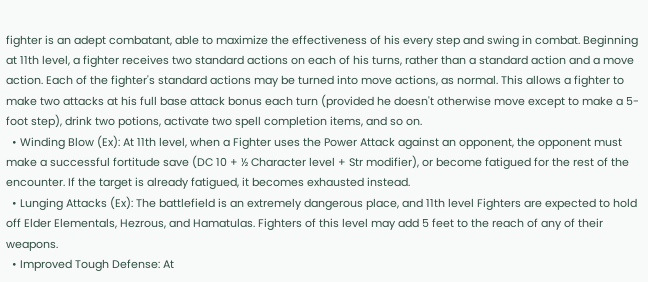fighter is an adept combatant, able to maximize the effectiveness of his every step and swing in combat. Beginning at 11th level, a fighter receives two standard actions on each of his turns, rather than a standard action and a move action. Each of the fighter's standard actions may be turned into move actions, as normal. This allows a fighter to make two attacks at his full base attack bonus each turn (provided he doesn't otherwise move except to make a 5-foot step), drink two potions, activate two spell completion items, and so on.
  • Winding Blow (Ex): At 11th level, when a Fighter uses the Power Attack against an opponent, the opponent must make a successful fortitude save (DC 10 + ½ Character level + Str modifier), or become fatigued for the rest of the encounter. If the target is already fatigued, it becomes exhausted instead.
  • Lunging Attacks (Ex): The battlefield is an extremely dangerous place, and 11th level Fighters are expected to hold off Elder Elementals, Hezrous, and Hamatulas. Fighters of this level may add 5 feet to the reach of any of their weapons.
  • Improved Tough Defense: At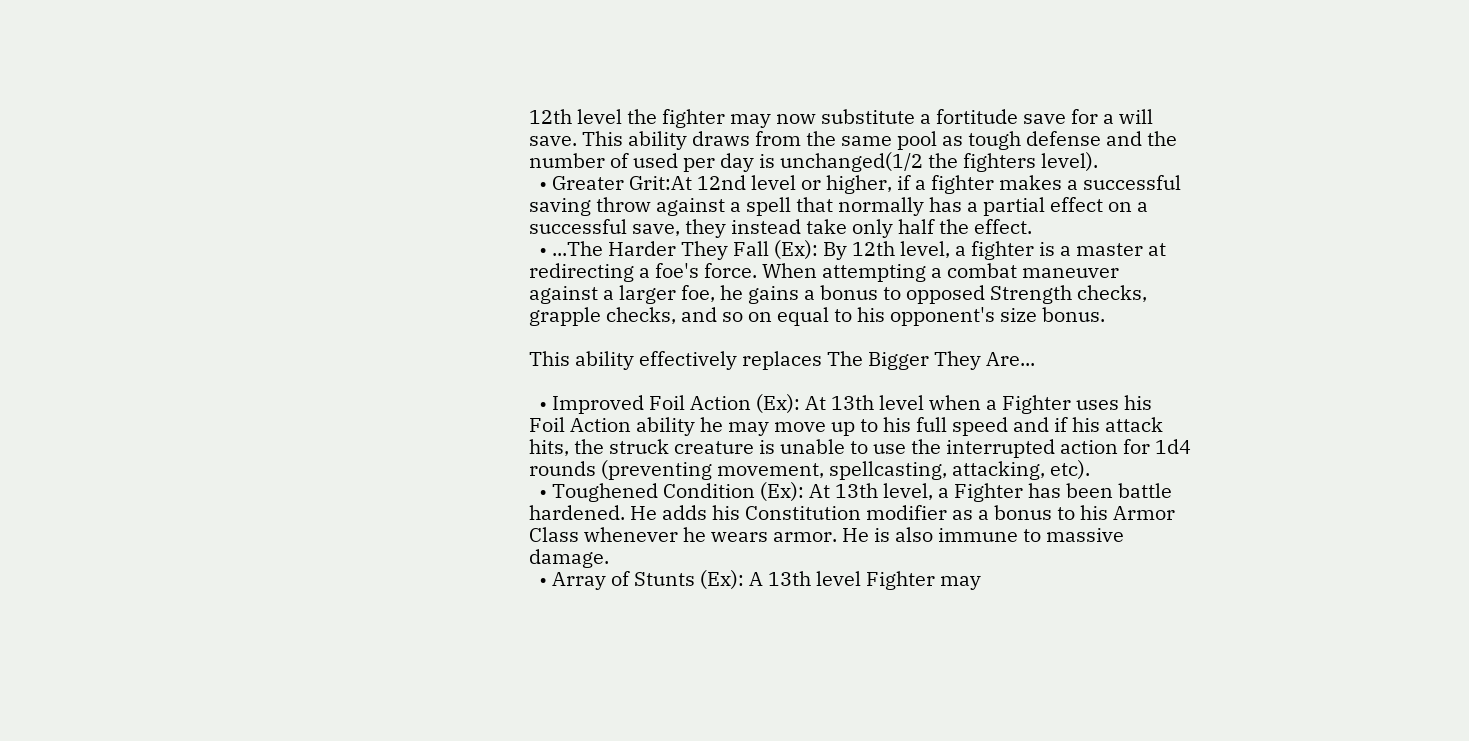12th level the fighter may now substitute a fortitude save for a will save. This ability draws from the same pool as tough defense and the number of used per day is unchanged(1/2 the fighters level).
  • Greater Grit:At 12nd level or higher, if a fighter makes a successful saving throw against a spell that normally has a partial effect on a successful save, they instead take only half the effect.
  • ...The Harder They Fall (Ex): By 12th level, a fighter is a master at redirecting a foe's force. When attempting a combat maneuver against a larger foe, he gains a bonus to opposed Strength checks, grapple checks, and so on equal to his opponent's size bonus.

This ability effectively replaces The Bigger They Are...

  • Improved Foil Action (Ex): At 13th level when a Fighter uses his Foil Action ability he may move up to his full speed and if his attack hits, the struck creature is unable to use the interrupted action for 1d4 rounds (preventing movement, spellcasting, attacking, etc).
  • Toughened Condition (Ex): At 13th level, a Fighter has been battle hardened. He adds his Constitution modifier as a bonus to his Armor Class whenever he wears armor. He is also immune to massive damage.
  • Array of Stunts (Ex): A 13th level Fighter may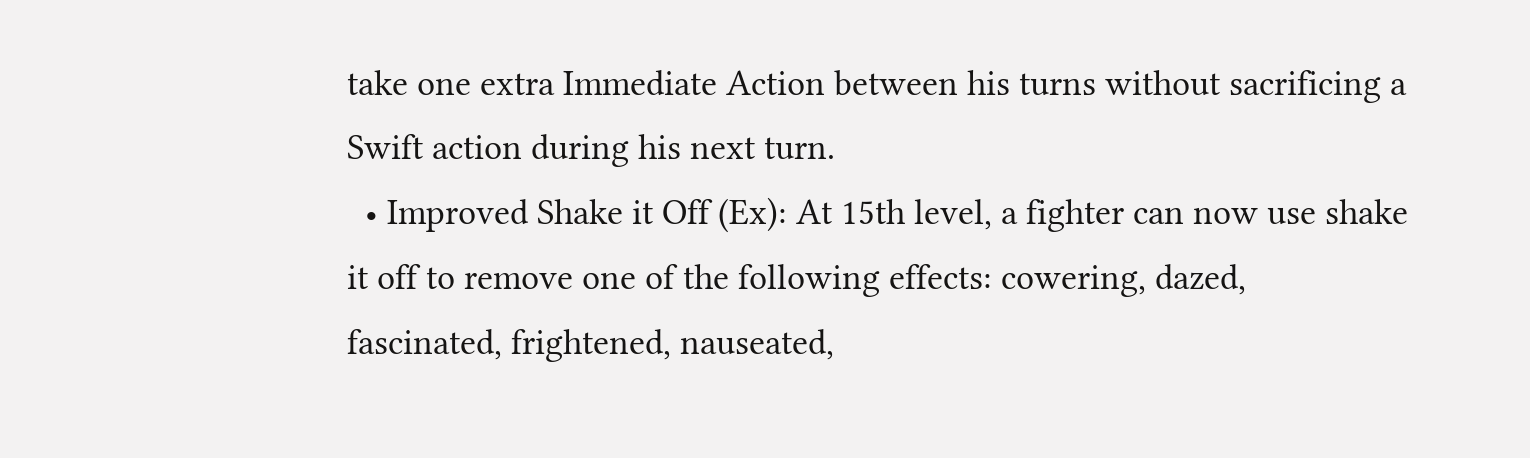take one extra Immediate Action between his turns without sacrificing a Swift action during his next turn.
  • Improved Shake it Off (Ex): At 15th level, a fighter can now use shake it off to remove one of the following effects: cowering, dazed, fascinated, frightened, nauseated,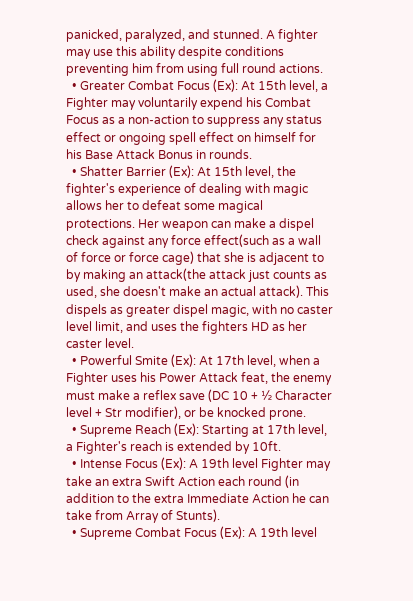panicked, paralyzed, and stunned. A fighter may use this ability despite conditions preventing him from using full round actions.
  • Greater Combat Focus (Ex): At 15th level, a Fighter may voluntarily expend his Combat Focus as a non-action to suppress any status effect or ongoing spell effect on himself for his Base Attack Bonus in rounds.
  • Shatter Barrier (Ex): At 15th level, the fighter's experience of dealing with magic allows her to defeat some magical protections. Her weapon can make a dispel check against any force effect(such as a wall of force or force cage) that she is adjacent to by making an attack(the attack just counts as used, she doesn't make an actual attack). This dispels as greater dispel magic, with no caster level limit, and uses the fighters HD as her caster level.
  • Powerful Smite (Ex): At 17th level, when a Fighter uses his Power Attack feat, the enemy must make a reflex save (DC 10 + ½ Character level + Str modifier), or be knocked prone.
  • Supreme Reach (Ex): Starting at 17th level, a Fighter's reach is extended by 10ft.
  • Intense Focus (Ex): A 19th level Fighter may take an extra Swift Action each round (in addition to the extra Immediate Action he can take from Array of Stunts).
  • Supreme Combat Focus (Ex): A 19th level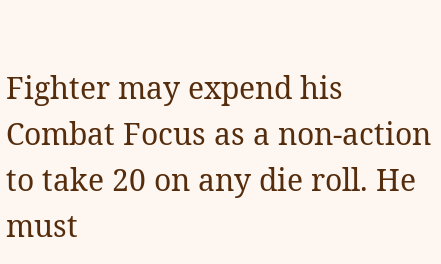Fighter may expend his Combat Focus as a non-action to take 20 on any die roll. He must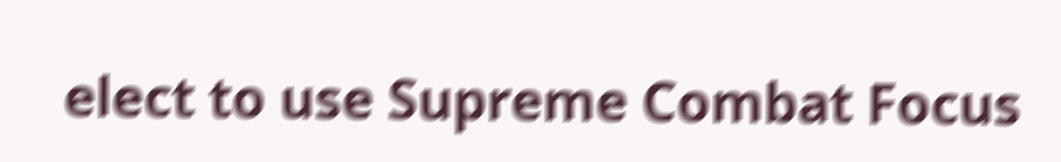elect to use Supreme Combat Focus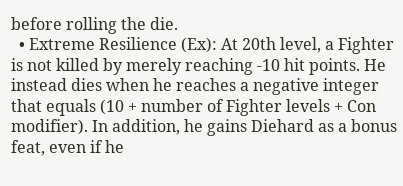before rolling the die.
  • Extreme Resilience (Ex): At 20th level, a Fighter is not killed by merely reaching -10 hit points. He instead dies when he reaches a negative integer that equals (10 + number of Fighter levels + Con modifier). In addition, he gains Diehard as a bonus feat, even if he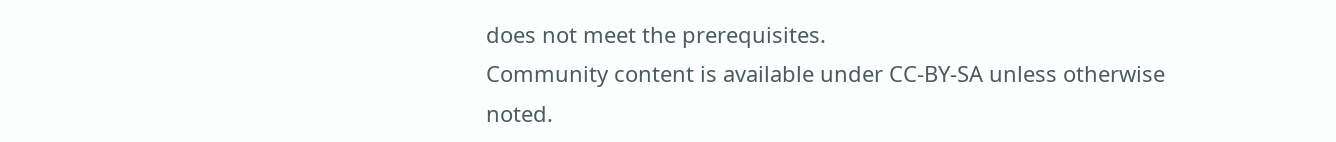does not meet the prerequisites.
Community content is available under CC-BY-SA unless otherwise noted.